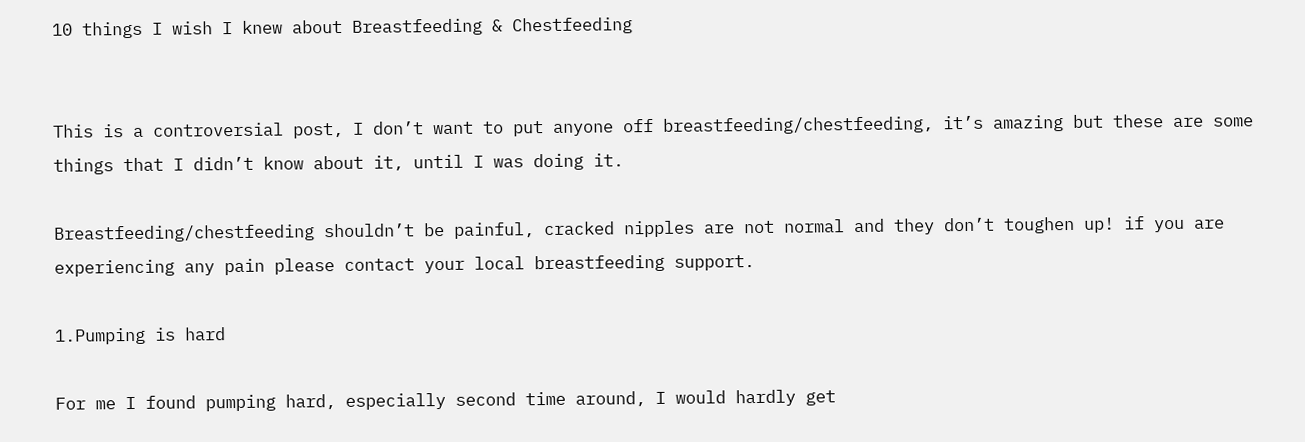10 things I wish I knew about Breastfeeding & Chestfeeding


This is a controversial post, I don’t want to put anyone off breastfeeding/chestfeeding, it’s amazing but these are some things that I didn’t know about it, until I was doing it.

Breastfeeding/chestfeeding shouldn’t be painful, cracked nipples are not normal and they don’t toughen up! if you are experiencing any pain please contact your local breastfeeding support.

1.Pumping is hard

For me I found pumping hard, especially second time around, I would hardly get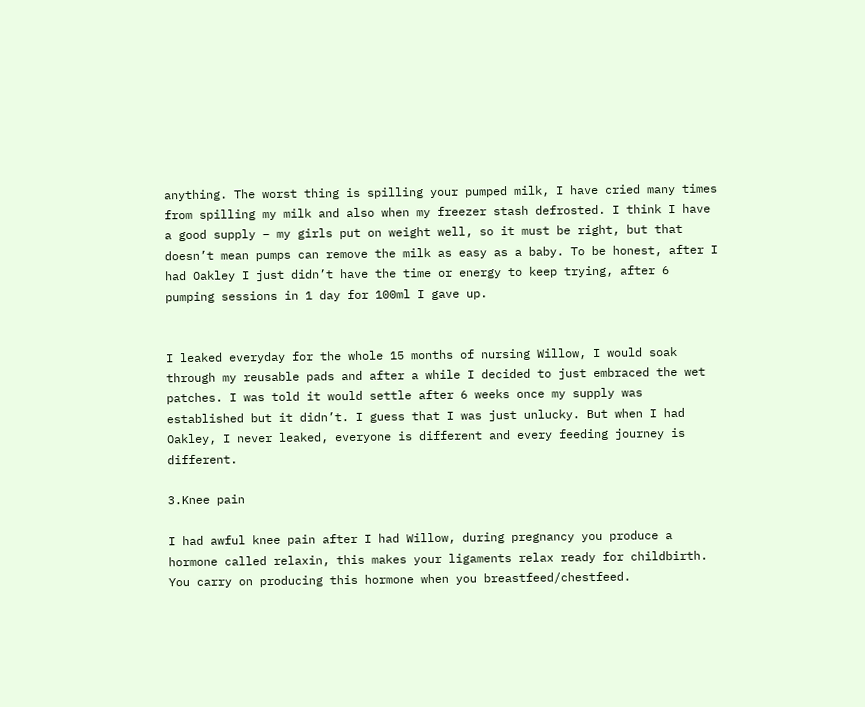anything. The worst thing is spilling your pumped milk, I have cried many times from spilling my milk and also when my freezer stash defrosted. I think I have a good supply – my girls put on weight well, so it must be right, but that doesn’t mean pumps can remove the milk as easy as a baby. To be honest, after I had Oakley I just didn’t have the time or energy to keep trying, after 6 pumping sessions in 1 day for 100ml I gave up.


I leaked everyday for the whole 15 months of nursing Willow, I would soak through my reusable pads and after a while I decided to just embraced the wet patches. I was told it would settle after 6 weeks once my supply was established but it didn’t. I guess that I was just unlucky. But when I had Oakley, I never leaked, everyone is different and every feeding journey is different.

3.Knee pain

I had awful knee pain after I had Willow, during pregnancy you produce a hormone called relaxin, this makes your ligaments relax ready for childbirth. You carry on producing this hormone when you breastfeed/chestfeed.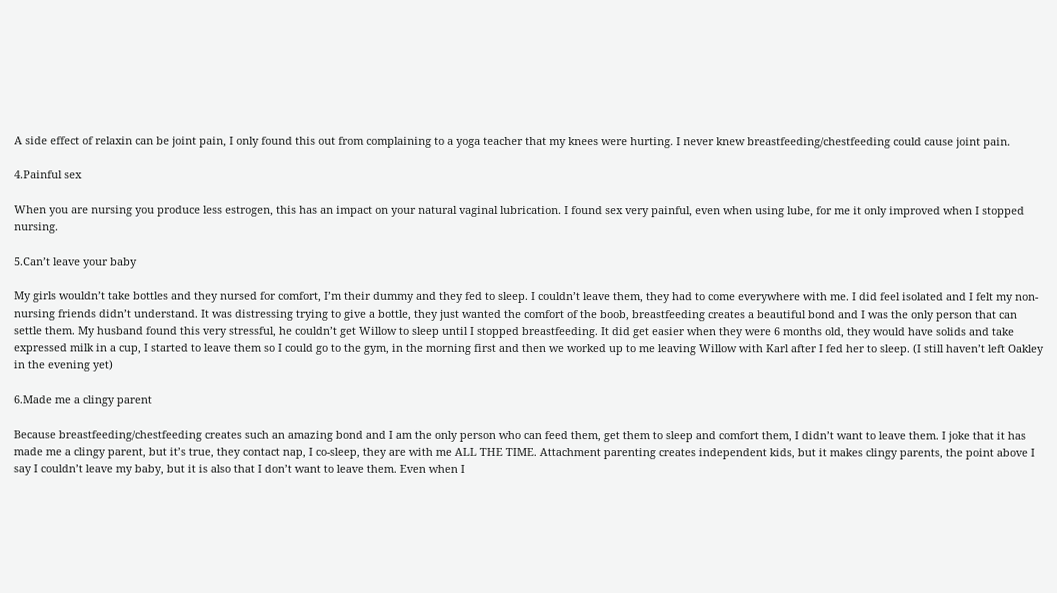A side effect of relaxin can be joint pain, I only found this out from complaining to a yoga teacher that my knees were hurting. I never knew breastfeeding/chestfeeding could cause joint pain.

4.Painful sex

When you are nursing you produce less estrogen, this has an impact on your natural vaginal lubrication. I found sex very painful, even when using lube, for me it only improved when I stopped nursing.

5.Can’t leave your baby

My girls wouldn’t take bottles and they nursed for comfort, I’m their dummy and they fed to sleep. I couldn’t leave them, they had to come everywhere with me. I did feel isolated and I felt my non-nursing friends didn’t understand. It was distressing trying to give a bottle, they just wanted the comfort of the boob, breastfeeding creates a beautiful bond and I was the only person that can settle them. My husband found this very stressful, he couldn’t get Willow to sleep until I stopped breastfeeding. It did get easier when they were 6 months old, they would have solids and take expressed milk in a cup, I started to leave them so I could go to the gym, in the morning first and then we worked up to me leaving Willow with Karl after I fed her to sleep. (I still haven’t left Oakley in the evening yet)

6.Made me a clingy parent

Because breastfeeding/chestfeeding creates such an amazing bond and I am the only person who can feed them, get them to sleep and comfort them, I didn’t want to leave them. I joke that it has made me a clingy parent, but it’s true, they contact nap, I co-sleep, they are with me ALL THE TIME. Attachment parenting creates independent kids, but it makes clingy parents, the point above I say I couldn’t leave my baby, but it is also that I don’t want to leave them. Even when I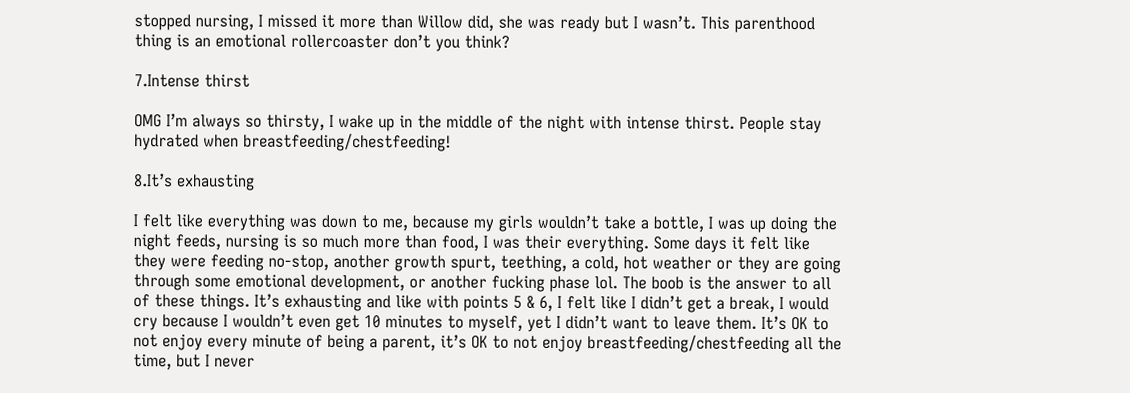stopped nursing, I missed it more than Willow did, she was ready but I wasn’t. This parenthood thing is an emotional rollercoaster don’t you think?

7.Intense thirst

OMG I’m always so thirsty, I wake up in the middle of the night with intense thirst. People stay hydrated when breastfeeding/chestfeeding!

8.It’s exhausting

I felt like everything was down to me, because my girls wouldn’t take a bottle, I was up doing the night feeds, nursing is so much more than food, I was their everything. Some days it felt like they were feeding no-stop, another growth spurt, teething, a cold, hot weather or they are going through some emotional development, or another fucking phase lol. The boob is the answer to all of these things. It’s exhausting and like with points 5 & 6, I felt like I didn’t get a break, I would cry because I wouldn’t even get 10 minutes to myself, yet I didn’t want to leave them. It’s OK to not enjoy every minute of being a parent, it’s OK to not enjoy breastfeeding/chestfeeding all the time, but I never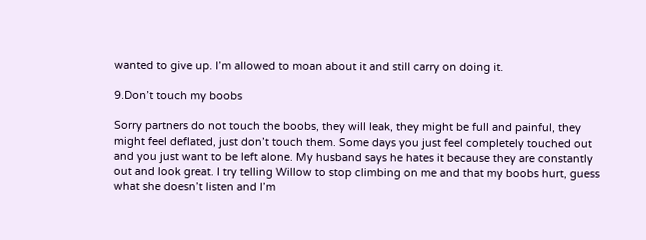wanted to give up. I’m allowed to moan about it and still carry on doing it.

9.Don’t touch my boobs

Sorry partners do not touch the boobs, they will leak, they might be full and painful, they might feel deflated, just don’t touch them. Some days you just feel completely touched out and you just want to be left alone. My husband says he hates it because they are constantly out and look great. I try telling Willow to stop climbing on me and that my boobs hurt, guess what she doesn’t listen and I’m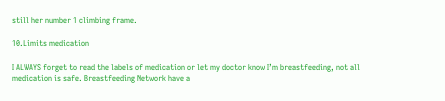still her number 1 climbing frame.

10.Limits medication

I ALWAYS forget to read the labels of medication or let my doctor know I’m breastfeeding, not all medication is safe. Breastfeeding Network have a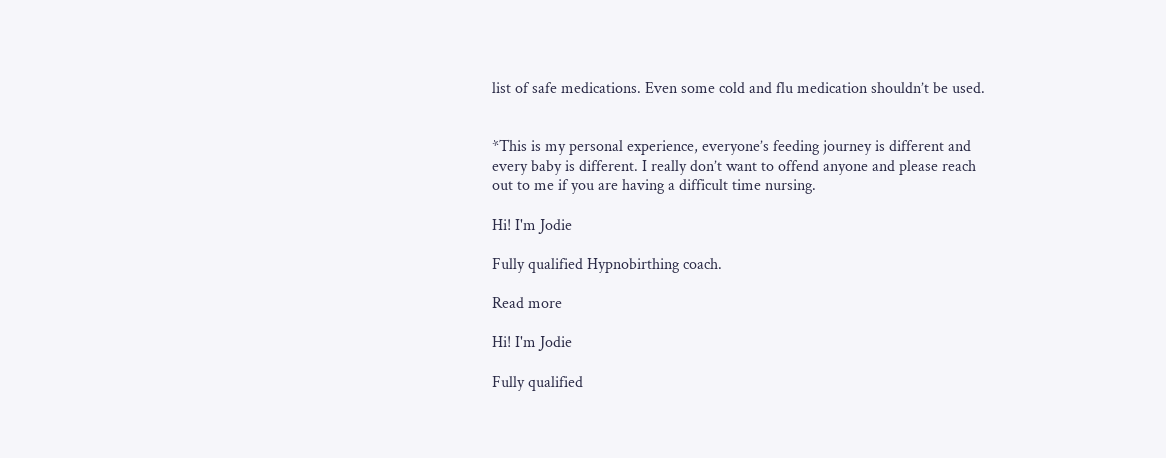list of safe medications. Even some cold and flu medication shouldn’t be used.


*This is my personal experience, everyone’s feeding journey is different and every baby is different. I really don’t want to offend anyone and please reach out to me if you are having a difficult time nursing.

Hi! I'm Jodie

Fully qualified Hypnobirthing coach.

Read more

Hi! I'm Jodie

Fully qualified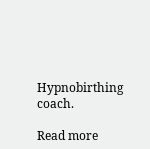Hypnobirthing coach.

Read more